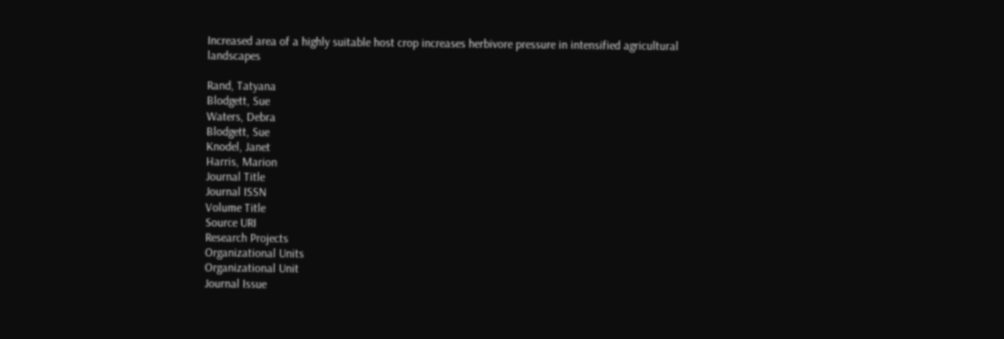Increased area of a highly suitable host crop increases herbivore pressure in intensified agricultural landscapes

Rand, Tatyana
Blodgett, Sue
Waters, Debra
Blodgett, Sue
Knodel, Janet
Harris, Marion
Journal Title
Journal ISSN
Volume Title
Source URI
Research Projects
Organizational Units
Organizational Unit
Journal Issue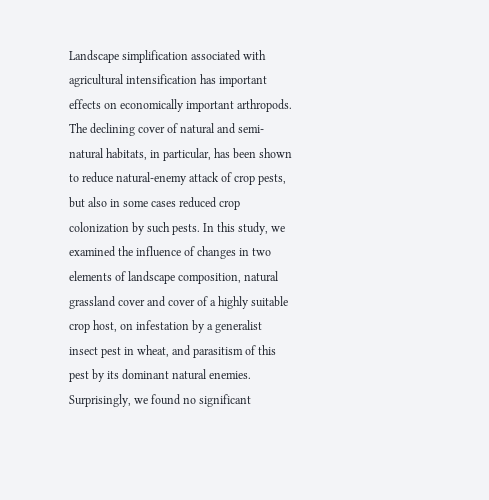Landscape simplification associated with agricultural intensification has important effects on economically important arthropods. The declining cover of natural and semi-natural habitats, in particular, has been shown to reduce natural-enemy attack of crop pests, but also in some cases reduced crop colonization by such pests. In this study, we examined the influence of changes in two elements of landscape composition, natural grassland cover and cover of a highly suitable crop host, on infestation by a generalist insect pest in wheat, and parasitism of this pest by its dominant natural enemies. Surprisingly, we found no significant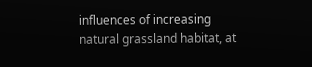influences of increasing natural grassland habitat, at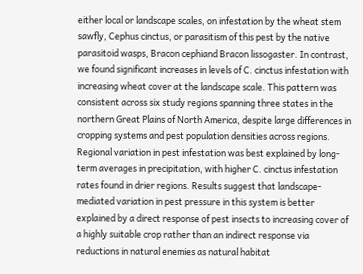either local or landscape scales, on infestation by the wheat stem sawfly, Cephus cinctus, or parasitism of this pest by the native parasitoid wasps, Bracon cephiand Bracon lissogaster. In contrast, we found significant increases in levels of C. cinctus infestation with increasing wheat cover at the landscape scale. This pattern was consistent across six study regions spanning three states in the northern Great Plains of North America, despite large differences in cropping systems and pest population densities across regions. Regional variation in pest infestation was best explained by long-term averages in precipitation, with higher C. cinctus infestation rates found in drier regions. Results suggest that landscape-mediated variation in pest pressure in this system is better explained by a direct response of pest insects to increasing cover of a highly suitable crop rather than an indirect response via reductions in natural enemies as natural habitat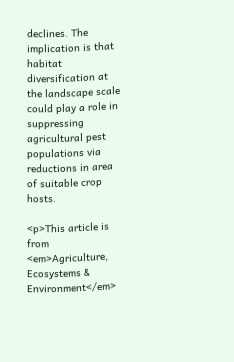declines. The implication is that habitat diversification at the landscape scale could play a role in suppressing agricultural pest populations via reductions in area of suitable crop hosts.

<p>This article is from <em>Agriculture, Ecosystems & Environment</em>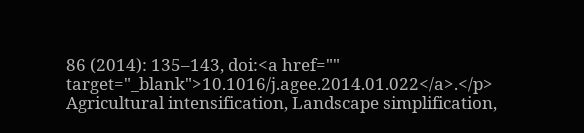86 (2014): 135–143, doi:<a href="" target="_blank">10.1016/j.agee.2014.01.022</a>.</p>
Agricultural intensification, Landscape simplification,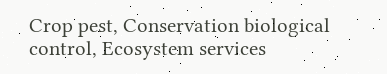Crop pest, Conservation biological control, Ecosystem services